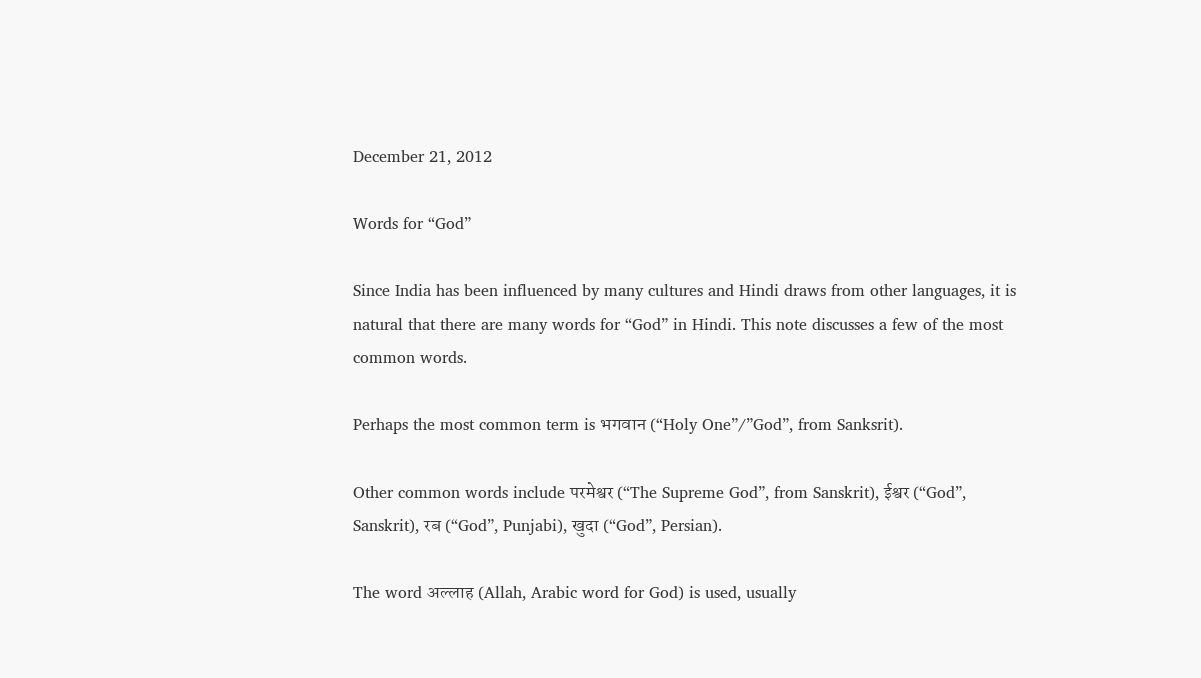December 21, 2012

Words for “God”

Since India has been influenced by many cultures and Hindi draws from other languages, it is natural that there are many words for “God” in Hindi. This note discusses a few of the most common words.

Perhaps the most common term is भगवान (“Holy One”/”God”, from Sanksrit).

Other common words include परमेश्वर (“The Supreme God”, from Sanskrit), ईश्वर (“God”, Sanskrit), रब (“God”, Punjabi), खुदा (“God”, Persian).

The word अल्लाह (Allah, Arabic word for God) is used, usually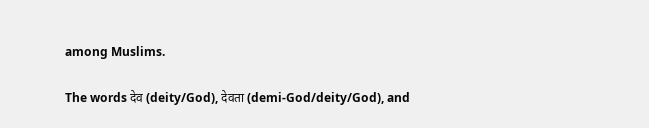among Muslims.

The words देव (deity/God), देवता (demi-God/deity/God), and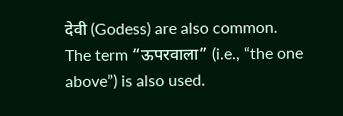देवी (Godess) are also common.
The term “ऊपरवाला” (i.e., “the one above”) is also used.